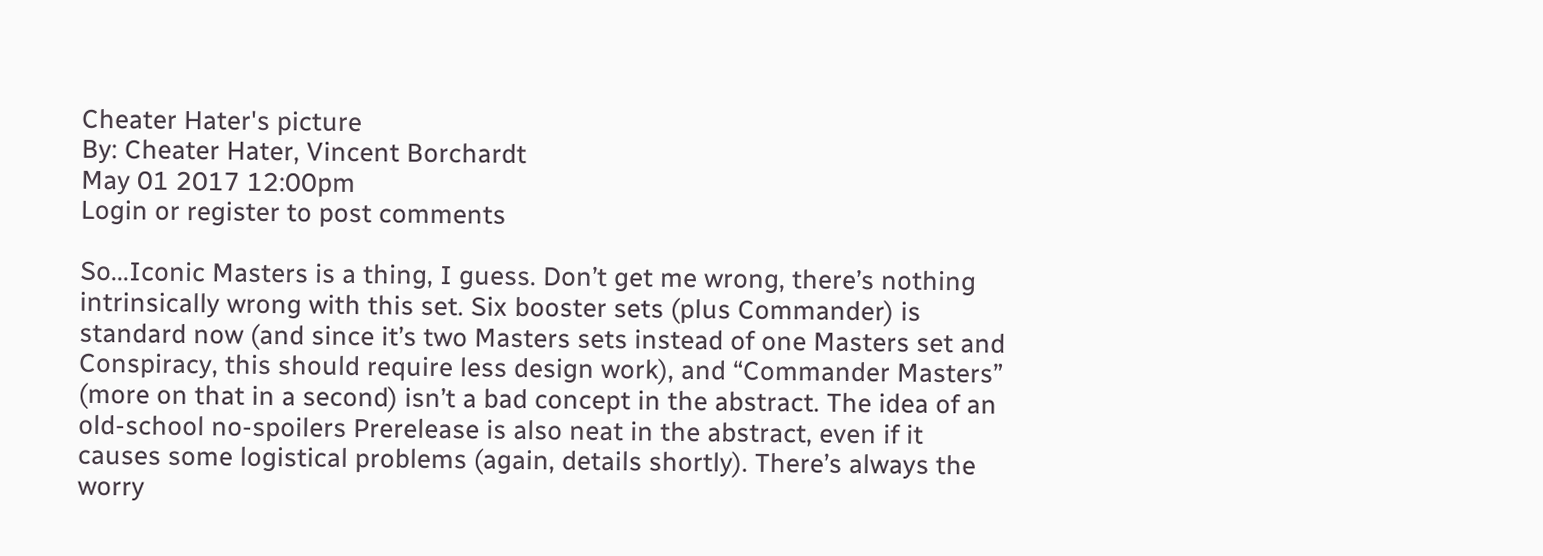Cheater Hater's picture
By: Cheater Hater, Vincent Borchardt
May 01 2017 12:00pm
Login or register to post comments

So...Iconic Masters is a thing, I guess. Don’t get me wrong, there’s nothing intrinsically wrong with this set. Six booster sets (plus Commander) is standard now (and since it’s two Masters sets instead of one Masters set and Conspiracy, this should require less design work), and “Commander Masters” (more on that in a second) isn’t a bad concept in the abstract. The idea of an old-school no-spoilers Prerelease is also neat in the abstract, even if it causes some logistical problems (again, details shortly). There’s always the worry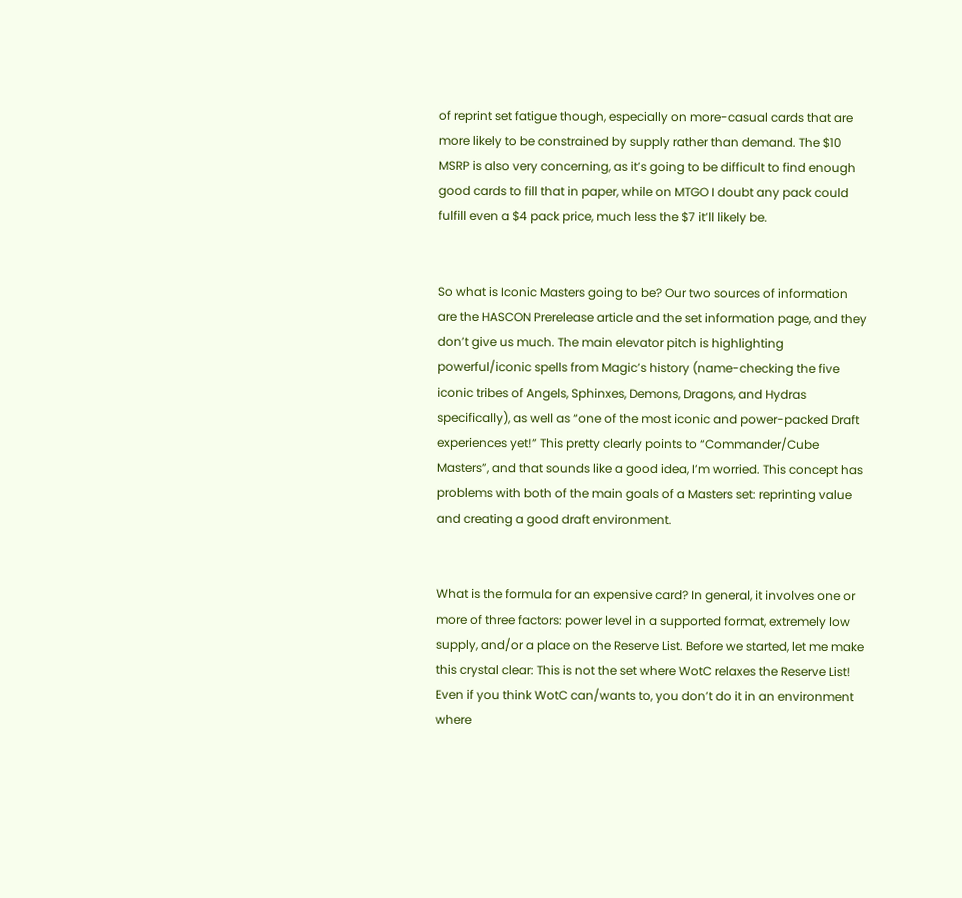of reprint set fatigue though, especially on more-casual cards that are more likely to be constrained by supply rather than demand. The $10 MSRP is also very concerning, as it’s going to be difficult to find enough good cards to fill that in paper, while on MTGO I doubt any pack could fulfill even a $4 pack price, much less the $7 it’ll likely be.


So what is Iconic Masters going to be? Our two sources of information are the HASCON Prerelease article and the set information page, and they don’t give us much. The main elevator pitch is highlighting powerful/iconic spells from Magic’s history (name-checking the five iconic tribes of Angels, Sphinxes, Demons, Dragons, and Hydras specifically), as well as “one of the most iconic and power-packed Draft experiences yet!” This pretty clearly points to “Commander/Cube Masters”, and that sounds like a good idea, I’m worried. This concept has problems with both of the main goals of a Masters set: reprinting value and creating a good draft environment.


What is the formula for an expensive card? In general, it involves one or more of three factors: power level in a supported format, extremely low supply, and/or a place on the Reserve List. Before we started, let me make this crystal clear: This is not the set where WotC relaxes the Reserve List! Even if you think WotC can/wants to, you don’t do it in an environment where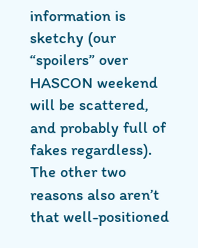information is sketchy (our “spoilers” over HASCON weekend will be scattered, and probably full of fakes regardless). The other two reasons also aren’t that well-positioned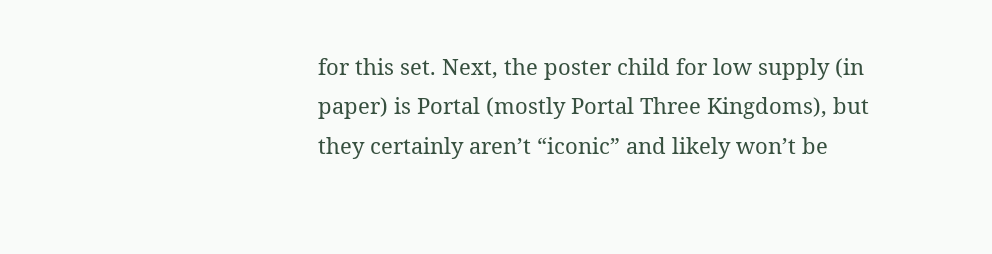for this set. Next, the poster child for low supply (in paper) is Portal (mostly Portal Three Kingdoms), but they certainly aren’t “iconic” and likely won’t be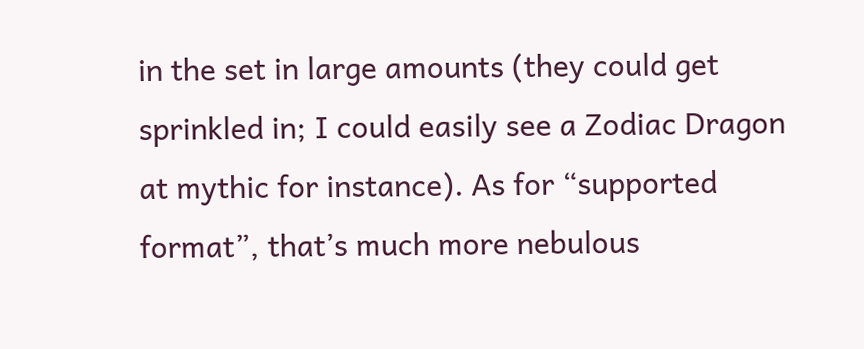in the set in large amounts (they could get sprinkled in; I could easily see a Zodiac Dragon at mythic for instance). As for “supported format”, that’s much more nebulous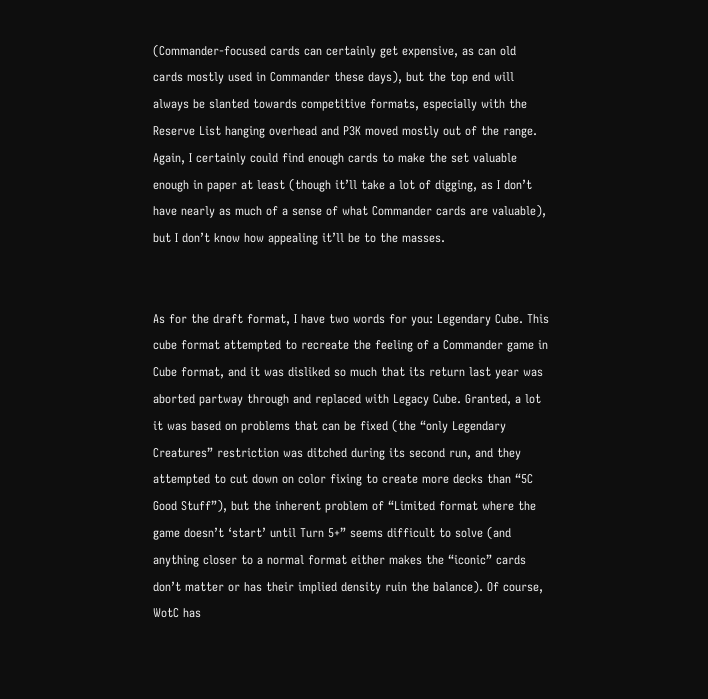(Commander-focused cards can certainly get expensive, as can old cards mostly used in Commander these days), but the top end will always be slanted towards competitive formats, especially with the Reserve List hanging overhead and P3K moved mostly out of the range. Again, I certainly could find enough cards to make the set valuable enough in paper at least (though it’ll take a lot of digging, as I don’t have nearly as much of a sense of what Commander cards are valuable), but I don’t know how appealing it’ll be to the masses.


As for the draft format, I have two words for you: Legendary Cube. This cube format attempted to recreate the feeling of a Commander game in Cube format, and it was disliked so much that its return last year was aborted partway through and replaced with Legacy Cube. Granted, a lot it was based on problems that can be fixed (the “only Legendary Creatures” restriction was ditched during its second run, and they attempted to cut down on color fixing to create more decks than “5C Good Stuff”), but the inherent problem of “Limited format where the game doesn’t ‘start’ until Turn 5+” seems difficult to solve (and anything closer to a normal format either makes the “iconic” cards don’t matter or has their implied density ruin the balance). Of course, WotC has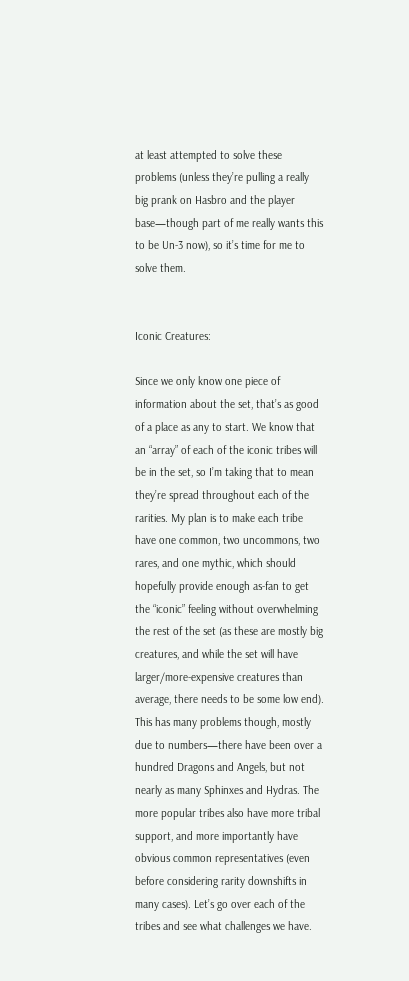at least attempted to solve these problems (unless they’re pulling a really big prank on Hasbro and the player base—though part of me really wants this to be Un-3 now), so it’s time for me to solve them.


Iconic Creatures:

Since we only know one piece of information about the set, that’s as good of a place as any to start. We know that an “array” of each of the iconic tribes will be in the set, so I’m taking that to mean they’re spread throughout each of the rarities. My plan is to make each tribe have one common, two uncommons, two rares, and one mythic, which should hopefully provide enough as-fan to get the “iconic” feeling without overwhelming the rest of the set (as these are mostly big creatures, and while the set will have larger/more-expensive creatures than average, there needs to be some low end). This has many problems though, mostly due to numbers—there have been over a hundred Dragons and Angels, but not nearly as many Sphinxes and Hydras. The more popular tribes also have more tribal support, and more importantly have obvious common representatives (even before considering rarity downshifts in many cases). Let’s go over each of the tribes and see what challenges we have.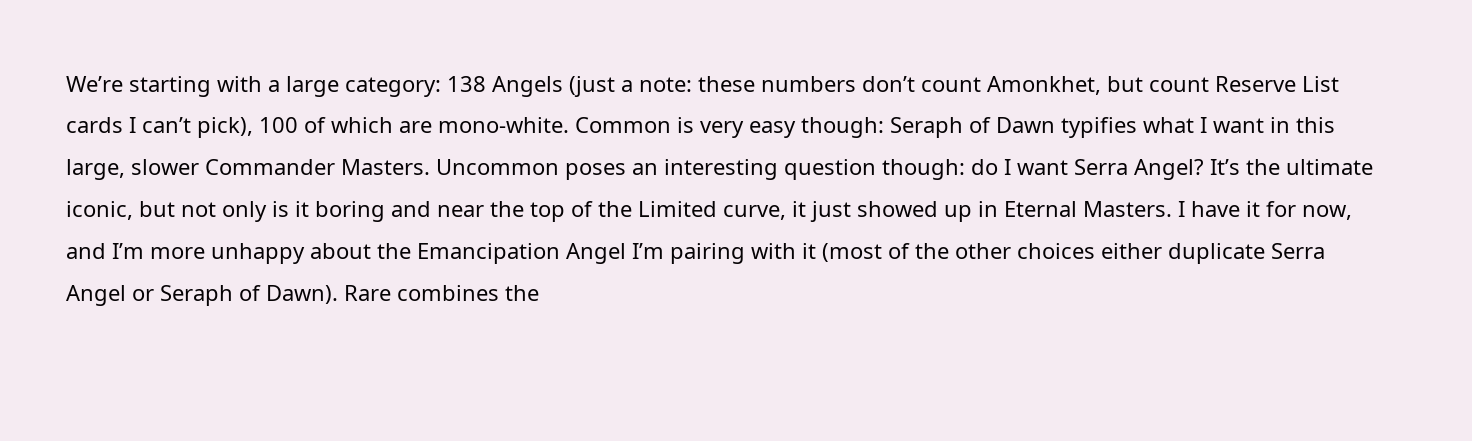We’re starting with a large category: 138 Angels (just a note: these numbers don’t count Amonkhet, but count Reserve List cards I can’t pick), 100 of which are mono-white. Common is very easy though: Seraph of Dawn typifies what I want in this large, slower Commander Masters. Uncommon poses an interesting question though: do I want Serra Angel? It’s the ultimate iconic, but not only is it boring and near the top of the Limited curve, it just showed up in Eternal Masters. I have it for now, and I’m more unhappy about the Emancipation Angel I’m pairing with it (most of the other choices either duplicate Serra Angel or Seraph of Dawn). Rare combines the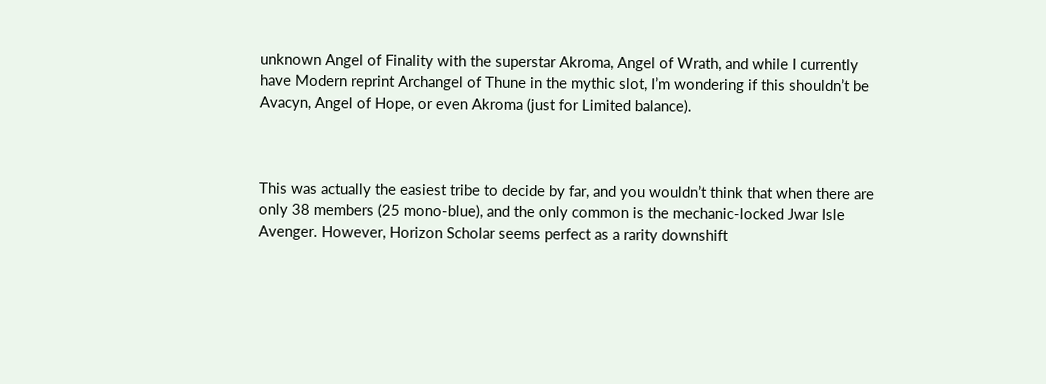unknown Angel of Finality with the superstar Akroma, Angel of Wrath, and while I currently have Modern reprint Archangel of Thune in the mythic slot, I’m wondering if this shouldn’t be Avacyn, Angel of Hope, or even Akroma (just for Limited balance).



This was actually the easiest tribe to decide by far, and you wouldn’t think that when there are only 38 members (25 mono-blue), and the only common is the mechanic-locked Jwar Isle Avenger. However, Horizon Scholar seems perfect as a rarity downshift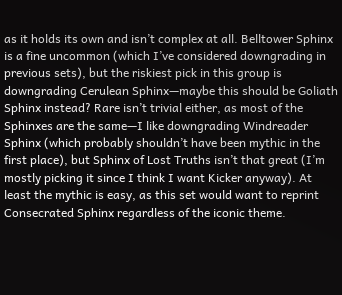as it holds its own and isn’t complex at all. Belltower Sphinx is a fine uncommon (which I’ve considered downgrading in previous sets), but the riskiest pick in this group is downgrading Cerulean Sphinx—maybe this should be Goliath Sphinx instead? Rare isn’t trivial either, as most of the Sphinxes are the same—I like downgrading Windreader Sphinx (which probably shouldn’t have been mythic in the first place), but Sphinx of Lost Truths isn’t that great (I’m mostly picking it since I think I want Kicker anyway). At least the mythic is easy, as this set would want to reprint Consecrated Sphinx regardless of the iconic theme.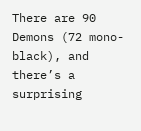There are 90 Demons (72 mono-black), and there’s a surprising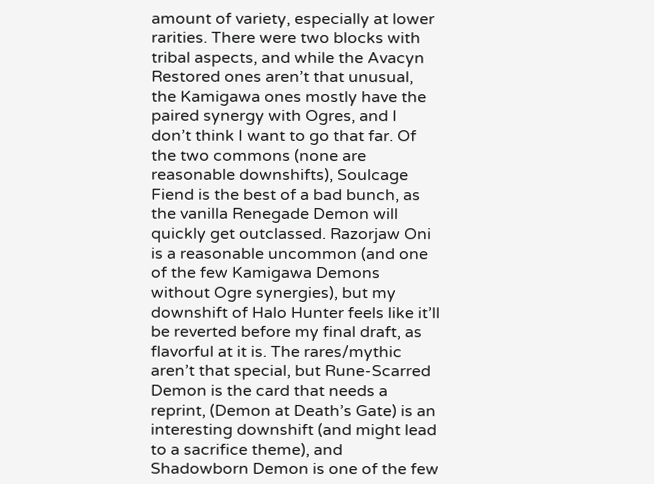amount of variety, especially at lower rarities. There were two blocks with tribal aspects, and while the Avacyn Restored ones aren’t that unusual, the Kamigawa ones mostly have the paired synergy with Ogres, and I don’t think I want to go that far. Of the two commons (none are reasonable downshifts), Soulcage Fiend is the best of a bad bunch, as the vanilla Renegade Demon will quickly get outclassed. Razorjaw Oni is a reasonable uncommon (and one of the few Kamigawa Demons without Ogre synergies), but my downshift of Halo Hunter feels like it’ll be reverted before my final draft, as flavorful at it is. The rares/mythic aren’t that special, but Rune-Scarred Demon is the card that needs a reprint, (Demon at Death’s Gate) is an interesting downshift (and might lead to a sacrifice theme), and Shadowborn Demon is one of the few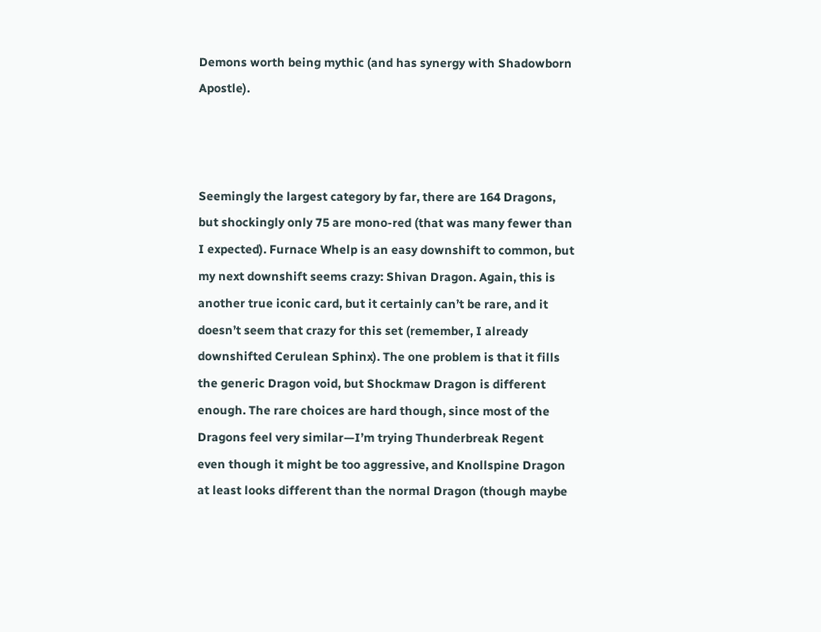Demons worth being mythic (and has synergy with Shadowborn Apostle).



Seemingly the largest category by far, there are 164 Dragons, but shockingly only 75 are mono-red (that was many fewer than I expected). Furnace Whelp is an easy downshift to common, but my next downshift seems crazy: Shivan Dragon. Again, this is another true iconic card, but it certainly can’t be rare, and it doesn’t seem that crazy for this set (remember, I already downshifted Cerulean Sphinx). The one problem is that it fills the generic Dragon void, but Shockmaw Dragon is different enough. The rare choices are hard though, since most of the Dragons feel very similar—I’m trying Thunderbreak Regent even though it might be too aggressive, and Knollspine Dragon at least looks different than the normal Dragon (though maybe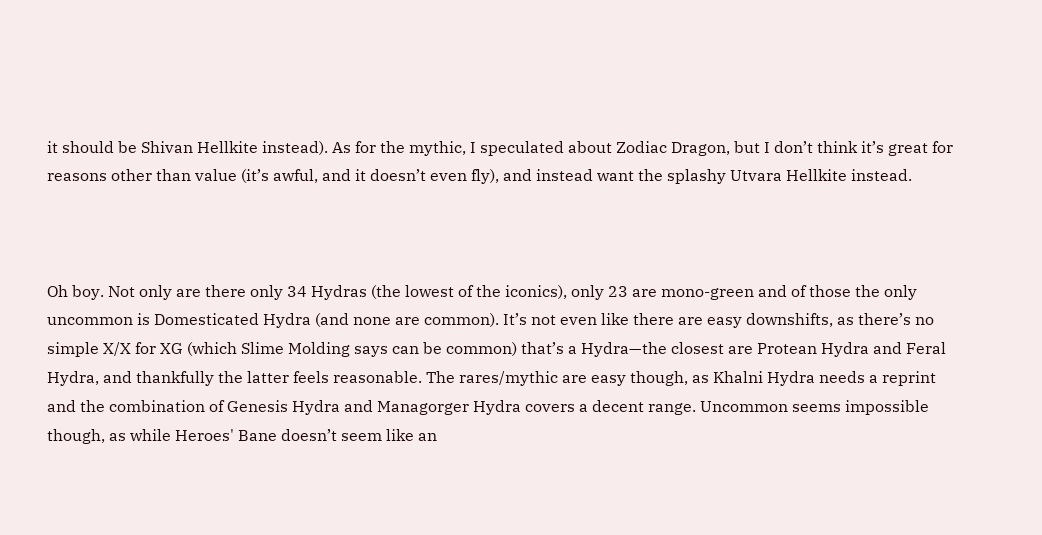it should be Shivan Hellkite instead). As for the mythic, I speculated about Zodiac Dragon, but I don’t think it’s great for reasons other than value (it’s awful, and it doesn’t even fly), and instead want the splashy Utvara Hellkite instead.



Oh boy. Not only are there only 34 Hydras (the lowest of the iconics), only 23 are mono-green and of those the only uncommon is Domesticated Hydra (and none are common). It’s not even like there are easy downshifts, as there’s no simple X/X for XG (which Slime Molding says can be common) that’s a Hydra—the closest are Protean Hydra and Feral Hydra, and thankfully the latter feels reasonable. The rares/mythic are easy though, as Khalni Hydra needs a reprint and the combination of Genesis Hydra and Managorger Hydra covers a decent range. Uncommon seems impossible though, as while Heroes' Bane doesn’t seem like an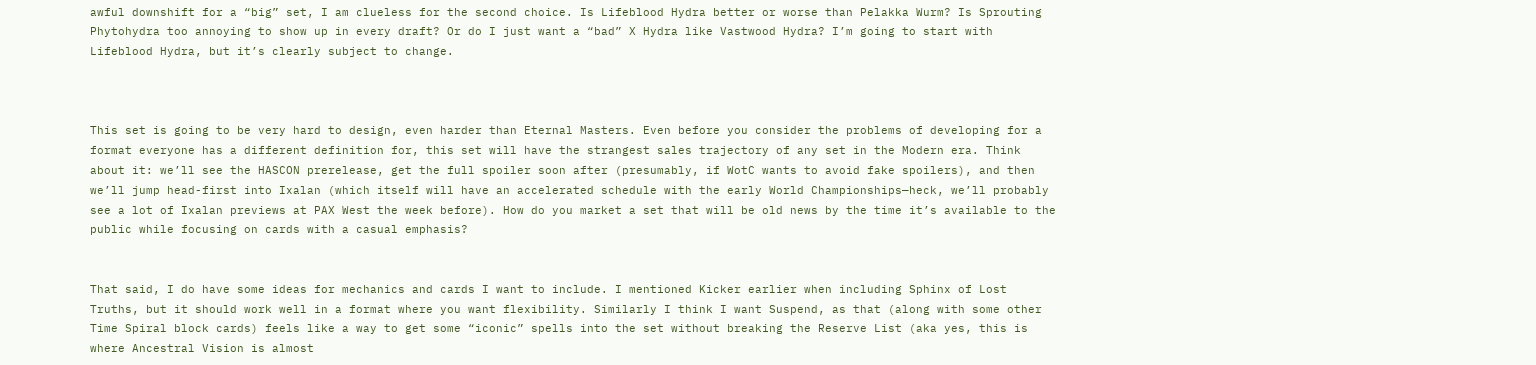awful downshift for a “big” set, I am clueless for the second choice. Is Lifeblood Hydra better or worse than Pelakka Wurm? Is Sprouting Phytohydra too annoying to show up in every draft? Or do I just want a “bad” X Hydra like Vastwood Hydra? I’m going to start with Lifeblood Hydra, but it’s clearly subject to change.



This set is going to be very hard to design, even harder than Eternal Masters. Even before you consider the problems of developing for a format everyone has a different definition for, this set will have the strangest sales trajectory of any set in the Modern era. Think about it: we’ll see the HASCON prerelease, get the full spoiler soon after (presumably, if WotC wants to avoid fake spoilers), and then we’ll jump head-first into Ixalan (which itself will have an accelerated schedule with the early World Championships—heck, we’ll probably see a lot of Ixalan previews at PAX West the week before). How do you market a set that will be old news by the time it’s available to the public while focusing on cards with a casual emphasis?


That said, I do have some ideas for mechanics and cards I want to include. I mentioned Kicker earlier when including Sphinx of Lost Truths, but it should work well in a format where you want flexibility. Similarly I think I want Suspend, as that (along with some other Time Spiral block cards) feels like a way to get some “iconic” spells into the set without breaking the Reserve List (aka yes, this is where Ancestral Vision is almost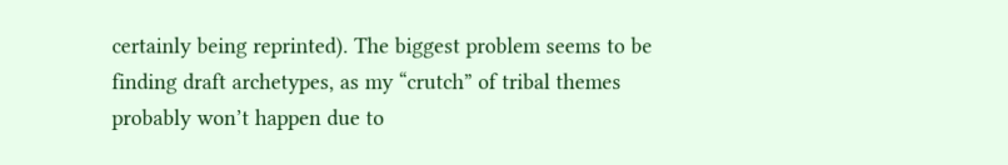certainly being reprinted). The biggest problem seems to be finding draft archetypes, as my “crutch” of tribal themes probably won’t happen due to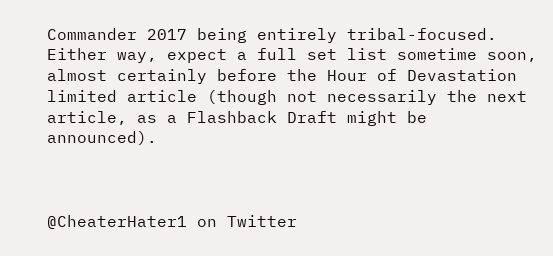Commander 2017 being entirely tribal-focused. Either way, expect a full set list sometime soon, almost certainly before the Hour of Devastation limited article (though not necessarily the next article, as a Flashback Draft might be announced).



@CheaterHater1 on Twitter